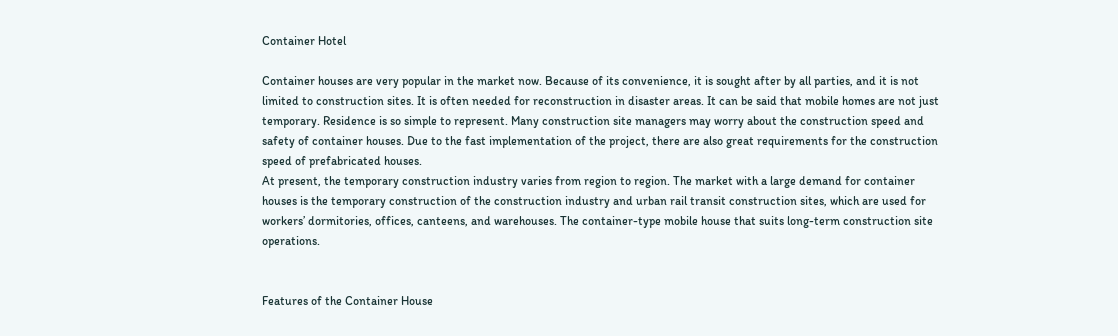Container Hotel

Container houses are very popular in the market now. Because of its convenience, it is sought after by all parties, and it is not limited to construction sites. It is often needed for reconstruction in disaster areas. It can be said that mobile homes are not just temporary. Residence is so simple to represent. Many construction site managers may worry about the construction speed and safety of container houses. Due to the fast implementation of the project, there are also great requirements for the construction speed of prefabricated houses.
At present, the temporary construction industry varies from region to region. The market with a large demand for container houses is the temporary construction of the construction industry and urban rail transit construction sites, which are used for workers’ dormitories, offices, canteens, and warehouses. The container-type mobile house that suits long-term construction site operations.


Features of the Container House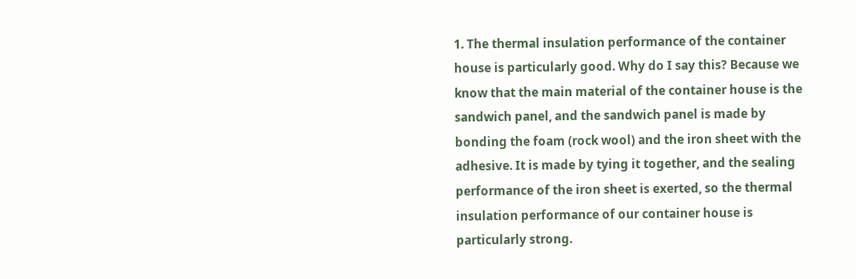1. The thermal insulation performance of the container house is particularly good. Why do I say this? Because we know that the main material of the container house is the sandwich panel, and the sandwich panel is made by bonding the foam (rock wool) and the iron sheet with the adhesive. It is made by tying it together, and the sealing performance of the iron sheet is exerted, so the thermal insulation performance of our container house is particularly strong.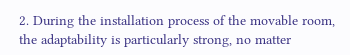2. During the installation process of the movable room, the adaptability is particularly strong, no matter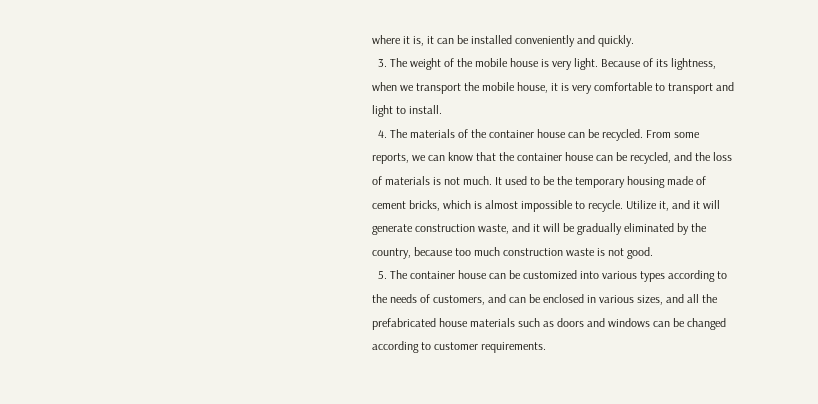where it is, it can be installed conveniently and quickly.
  3. The weight of the mobile house is very light. Because of its lightness, when we transport the mobile house, it is very comfortable to transport and light to install.
  4. The materials of the container house can be recycled. From some reports, we can know that the container house can be recycled, and the loss of materials is not much. It used to be the temporary housing made of cement bricks, which is almost impossible to recycle. Utilize it, and it will generate construction waste, and it will be gradually eliminated by the country, because too much construction waste is not good.
  5. The container house can be customized into various types according to the needs of customers, and can be enclosed in various sizes, and all the prefabricated house materials such as doors and windows can be changed according to customer requirements.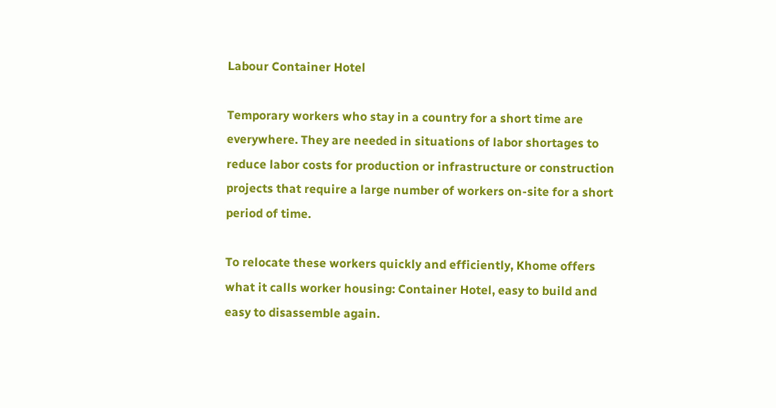Labour Container Hotel

Temporary workers who stay in a country for a short time are everywhere. They are needed in situations of labor shortages to reduce labor costs for production or infrastructure or construction projects that require a large number of workers on-site for a short period of time.

To relocate these workers quickly and efficiently, Khome offers what it calls worker housing: Container Hotel, easy to build and easy to disassemble again.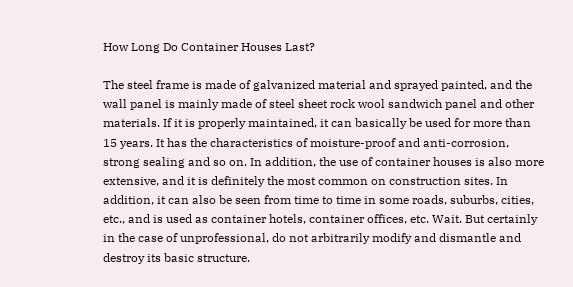How Long Do Container Houses Last?

The steel frame is made of galvanized material and sprayed painted, and the wall panel is mainly made of steel sheet rock wool sandwich panel and other materials. If it is properly maintained, it can basically be used for more than 15 years. It has the characteristics of moisture-proof and anti-corrosion, strong sealing and so on. In addition, the use of container houses is also more extensive, and it is definitely the most common on construction sites. In addition, it can also be seen from time to time in some roads, suburbs, cities, etc., and is used as container hotels, container offices, etc. Wait. But certainly in the case of unprofessional, do not arbitrarily modify and dismantle and destroy its basic structure.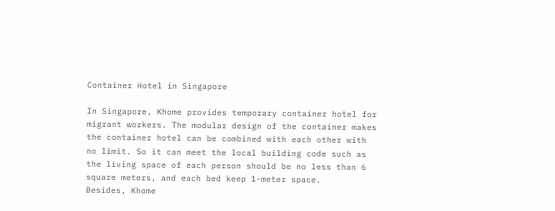Container Hotel in Singapore

In Singapore, Khome provides temporary container hotel for migrant workers. The modular design of the container makes the container hotel can be combined with each other with no limit. So it can meet the local building code such as the living space of each person should be no less than 6 square meters, and each bed keep 1-meter space.
Besides, Khome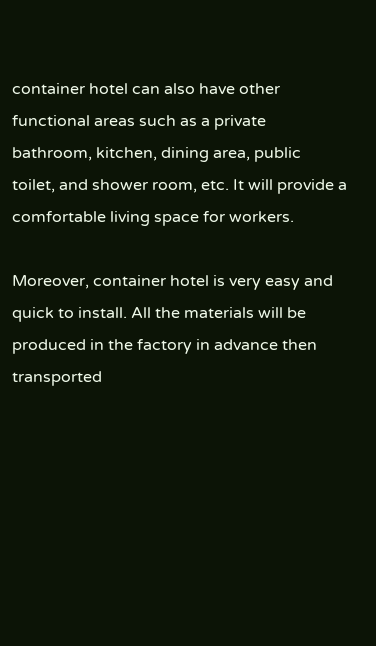container hotel can also have other functional areas such as a private bathroom, kitchen, dining area, public toilet, and shower room, etc. It will provide a comfortable living space for workers.

Moreover, container hotel is very easy and quick to install. All the materials will be produced in the factory in advance then transported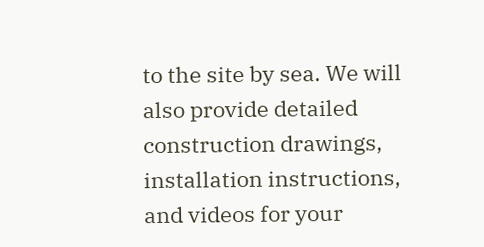to the site by sea. We will also provide detailed construction drawings, installation instructions, and videos for your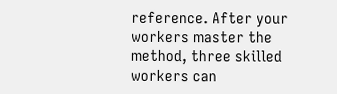reference. After your workers master the method, three skilled workers can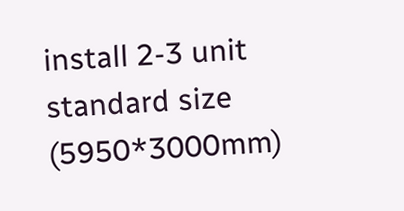install 2-3 unit standard size (5950*3000mm)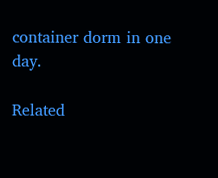container dorm in one day.

Related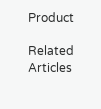Product

Related Articles